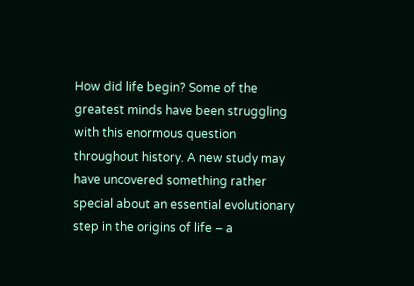How did life begin? Some of the greatest minds have been struggling with this enormous question throughout history. A new study may have uncovered something rather special about an essential evolutionary step in the origins of life – a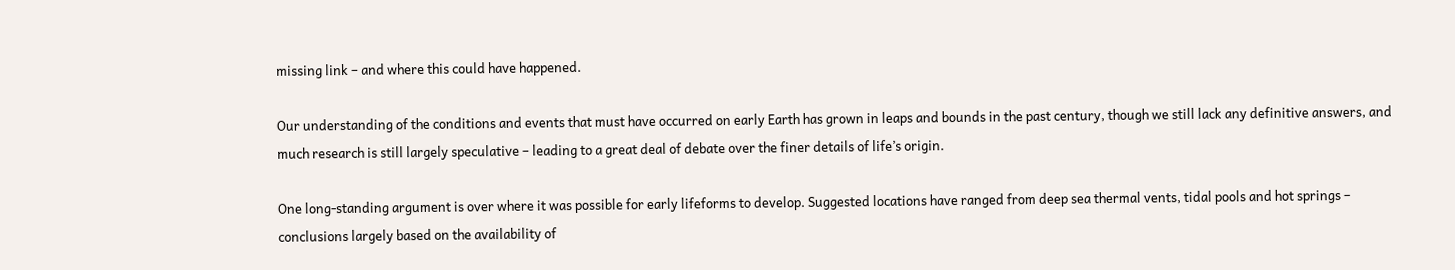missing link – and where this could have happened.

Our understanding of the conditions and events that must have occurred on early Earth has grown in leaps and bounds in the past century, though we still lack any definitive answers, and much research is still largely speculative – leading to a great deal of debate over the finer details of life’s origin.

One long-standing argument is over where it was possible for early lifeforms to develop. Suggested locations have ranged from deep sea thermal vents, tidal pools and hot springs – conclusions largely based on the availability of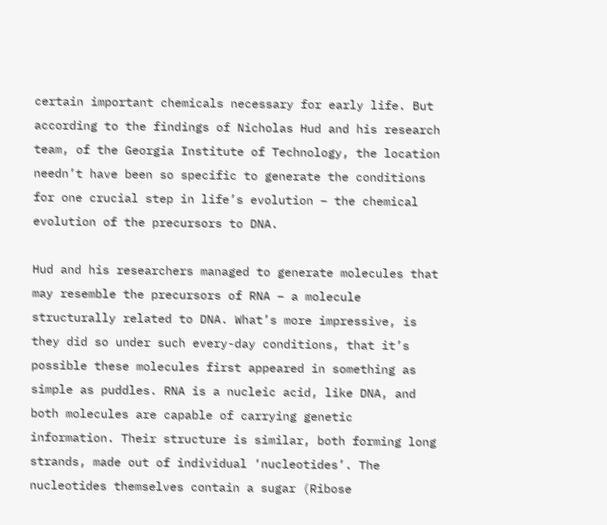certain important chemicals necessary for early life. But according to the findings of Nicholas Hud and his research team, of the Georgia Institute of Technology, the location needn’t have been so specific to generate the conditions for one crucial step in life’s evolution – the chemical evolution of the precursors to DNA.

Hud and his researchers managed to generate molecules that may resemble the precursors of RNA – a molecule structurally related to DNA. What’s more impressive, is they did so under such every-day conditions, that it’s possible these molecules first appeared in something as simple as puddles. RNA is a nucleic acid, like DNA, and both molecules are capable of carrying genetic information. Their structure is similar, both forming long strands, made out of individual ‘nucleotides’. The nucleotides themselves contain a sugar (Ribose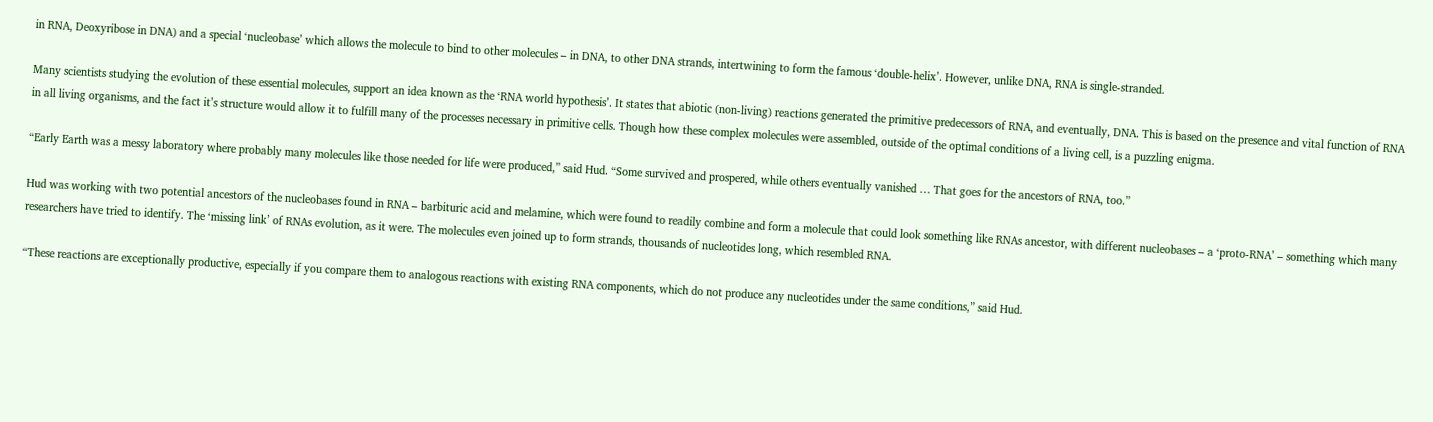in RNA, Deoxyribose in DNA) and a special ‘nucleobase’ which allows the molecule to bind to other molecules – in DNA, to other DNA strands, intertwining to form the famous ‘double-helix’. However, unlike DNA, RNA is single-stranded.

Many scientists studying the evolution of these essential molecules, support an idea known as the ‘RNA world hypothesis’. It states that abiotic (non-living) reactions generated the primitive predecessors of RNA, and eventually, DNA. This is based on the presence and vital function of RNA in all living organisms, and the fact it’s structure would allow it to fulfill many of the processes necessary in primitive cells. Though how these complex molecules were assembled, outside of the optimal conditions of a living cell, is a puzzling enigma.

“Early Earth was a messy laboratory where probably many molecules like those needed for life were produced,” said Hud. “Some survived and prospered, while others eventually vanished … That goes for the ancestors of RNA, too.”

Hud was working with two potential ancestors of the nucleobases found in RNA – barbituric acid and melamine, which were found to readily combine and form a molecule that could look something like RNAs ancestor, with different nucleobases – a ‘proto-RNA’ – something which many researchers have tried to identify. The ‘missing link’ of RNAs evolution, as it were. The molecules even joined up to form strands, thousands of nucleotides long, which resembled RNA.

“These reactions are exceptionally productive, especially if you compare them to analogous reactions with existing RNA components, which do not produce any nucleotides under the same conditions,” said Hud.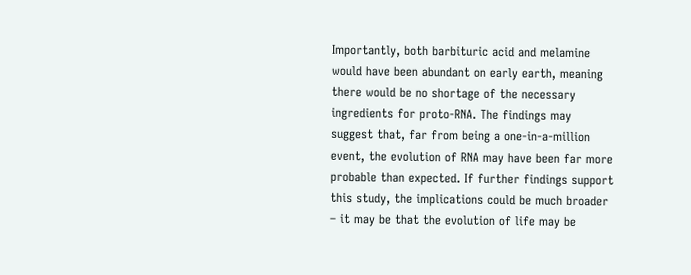Importantly, both barbituric acid and melamine would have been abundant on early earth, meaning there would be no shortage of the necessary ingredients for proto-RNA. The findings may suggest that, far from being a one-in-a-million event, the evolution of RNA may have been far more probable than expected. If further findings support this study, the implications could be much broader – it may be that the evolution of life may be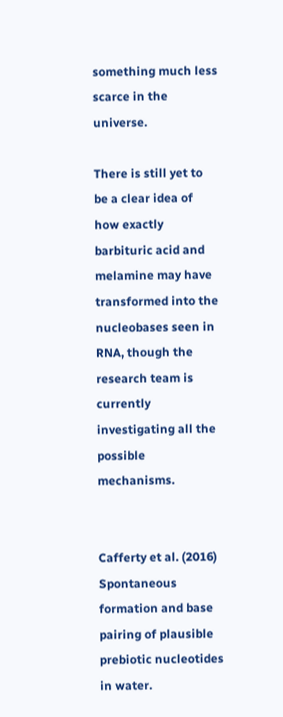something much less scarce in the universe.

There is still yet to be a clear idea of how exactly barbituric acid and melamine may have transformed into the nucleobases seen in RNA, though the research team is currently investigating all the possible mechanisms.


Cafferty et al. (2016) Spontaneous formation and base pairing of plausible prebiotic nucleotides in water.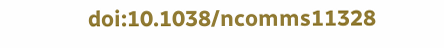doi:10.1038/ncomms11328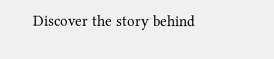Discover the story behind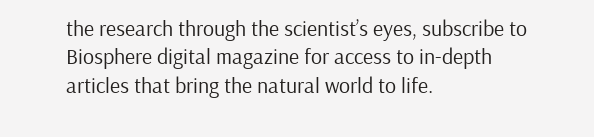the research through the scientist’s eyes, subscribe to Biosphere digital magazine for access to in-depth articles that bring the natural world to life.